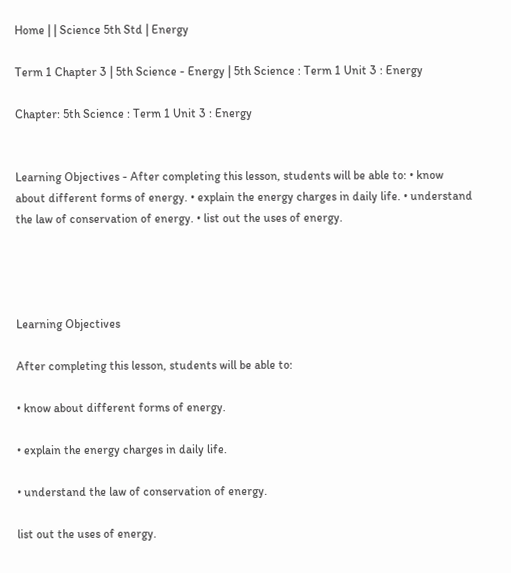Home | | Science 5th Std | Energy

Term 1 Chapter 3 | 5th Science - Energy | 5th Science : Term 1 Unit 3 : Energy

Chapter: 5th Science : Term 1 Unit 3 : Energy


Learning Objectives - After completing this lesson, students will be able to: • know about different forms of energy. • explain the energy charges in daily life. • understand the law of conservation of energy. • list out the uses of energy.




Learning Objectives

After completing this lesson, students will be able to:

• know about different forms of energy.

• explain the energy charges in daily life.

• understand the law of conservation of energy.

list out the uses of energy.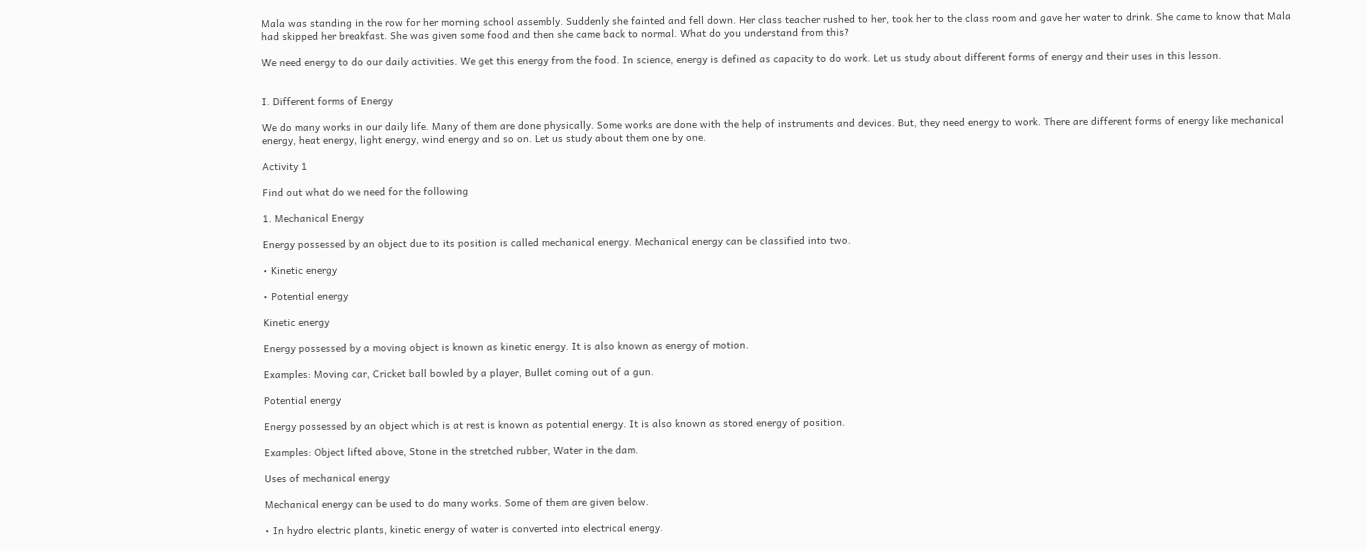Mala was standing in the row for her morning school assembly. Suddenly she fainted and fell down. Her class teacher rushed to her, took her to the class room and gave her water to drink. She came to know that Mala had skipped her breakfast. She was given some food and then she came back to normal. What do you understand from this?

We need energy to do our daily activities. We get this energy from the food. In science, energy is defined as capacity to do work. Let us study about different forms of energy and their uses in this lesson.


I. Different forms of Energy

We do many works in our daily life. Many of them are done physically. Some works are done with the help of instruments and devices. But, they need energy to work. There are different forms of energy like mechanical energy, heat energy, light energy, wind energy and so on. Let us study about them one by one.

Activity 1

Find out what do we need for the following

1. Mechanical Energy

Energy possessed by an object due to its position is called mechanical energy. Mechanical energy can be classified into two.

• Kinetic energy

• Potential energy

Kinetic energy

Energy possessed by a moving object is known as kinetic energy. It is also known as energy of motion.

Examples: Moving car, Cricket ball bowled by a player, Bullet coming out of a gun.

Potential energy

Energy possessed by an object which is at rest is known as potential energy. It is also known as stored energy of position.

Examples: Object lifted above, Stone in the stretched rubber, Water in the dam.

Uses of mechanical energy

Mechanical energy can be used to do many works. Some of them are given below.

• In hydro electric plants, kinetic energy of water is converted into electrical energy.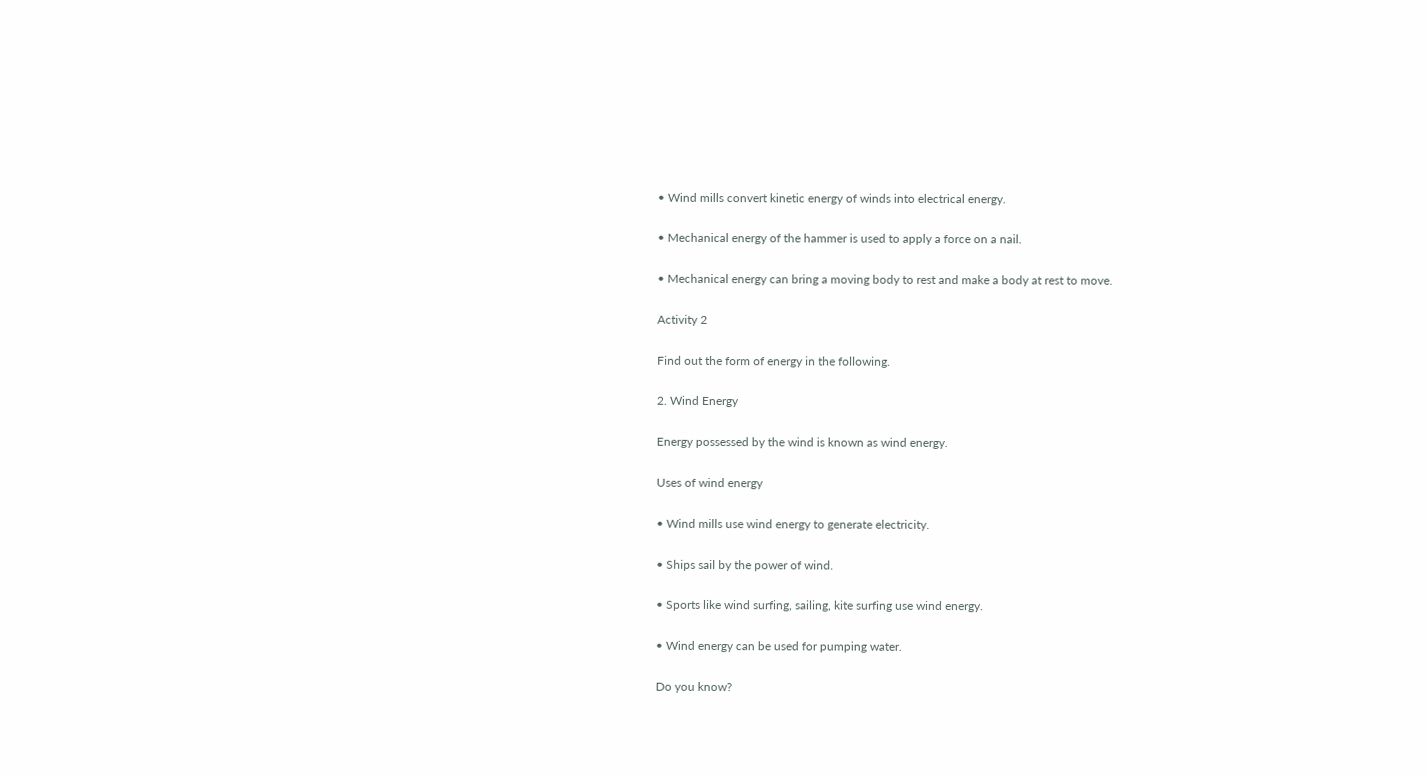• Wind mills convert kinetic energy of winds into electrical energy.

• Mechanical energy of the hammer is used to apply a force on a nail.

• Mechanical energy can bring a moving body to rest and make a body at rest to move.

Activity 2

Find out the form of energy in the following.

2. Wind Energy

Energy possessed by the wind is known as wind energy.

Uses of wind energy

• Wind mills use wind energy to generate electricity.

• Ships sail by the power of wind.

• Sports like wind surfing, sailing, kite surfing use wind energy.

• Wind energy can be used for pumping water.

Do you know?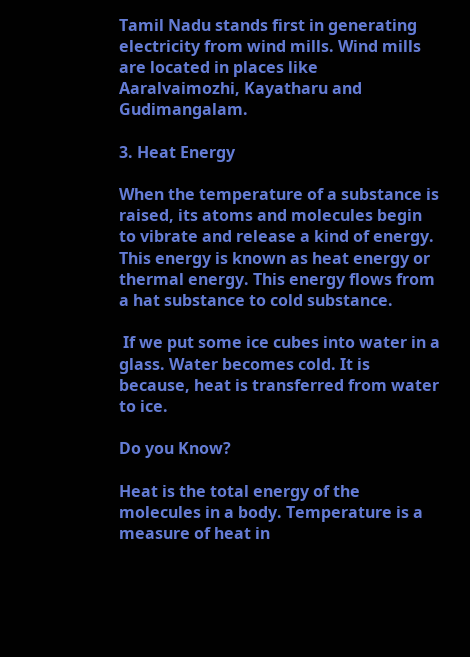Tamil Nadu stands first in generating electricity from wind mills. Wind mills are located in places like Aaralvaimozhi, Kayatharu and Gudimangalam.

3. Heat Energy

When the temperature of a substance is raised, its atoms and molecules begin to vibrate and release a kind of energy. This energy is known as heat energy or thermal energy. This energy flows from a hat substance to cold substance.

 If we put some ice cubes into water in a glass. Water becomes cold. It is because, heat is transferred from water to ice.

Do you Know?

Heat is the total energy of the molecules in a body. Temperature is a measure of heat in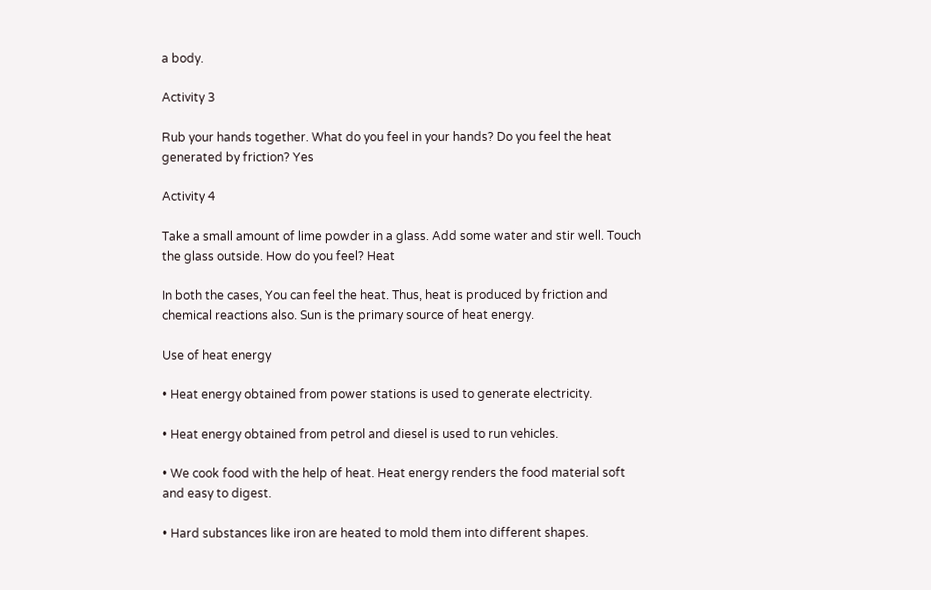a body.

Activity 3

Rub your hands together. What do you feel in your hands? Do you feel the heat generated by friction? Yes

Activity 4

Take a small amount of lime powder in a glass. Add some water and stir well. Touch the glass outside. How do you feel? Heat

In both the cases, You can feel the heat. Thus, heat is produced by friction and chemical reactions also. Sun is the primary source of heat energy.

Use of heat energy

• Heat energy obtained from power stations is used to generate electricity.

• Heat energy obtained from petrol and diesel is used to run vehicles.

• We cook food with the help of heat. Heat energy renders the food material soft and easy to digest.

• Hard substances like iron are heated to mold them into different shapes.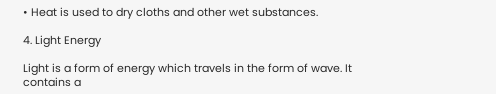• Heat is used to dry cloths and other wet substances.

4. Light Energy

Light is a form of energy which travels in the form of wave. It contains a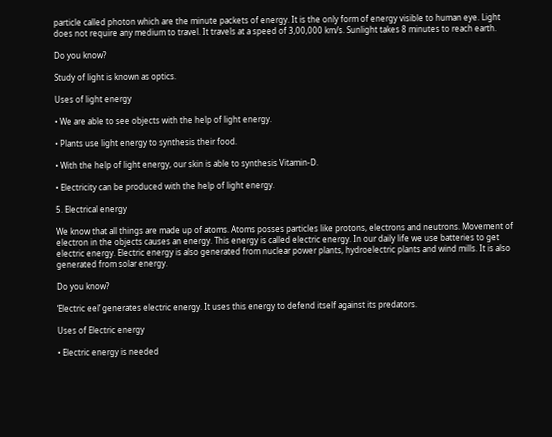particle called photon which are the minute packets of energy. It is the only form of energy visible to human eye. Light does not require any medium to travel. It travels at a speed of 3,00,000 km/s. Sunlight takes 8 minutes to reach earth.

Do you know?

Study of light is known as optics.

Uses of light energy

• We are able to see objects with the help of light energy.

• Plants use light energy to synthesis their food.

• With the help of light energy, our skin is able to synthesis Vitamin-D.

• Electricity can be produced with the help of light energy.

5. Electrical energy

We know that all things are made up of atoms. Atoms posses particles like protons, electrons and neutrons. Movement of electron in the objects causes an energy. This energy is called electric energy. In our daily life we use batteries to get electric energy. Electric energy is also generated from nuclear power plants, hydroelectric plants and wind mills. It is also generated from solar energy.

Do you know?

‘Electric eel’ generates electric energy. It uses this energy to defend itself against its predators.

Uses of Electric energy

• Electric energy is needed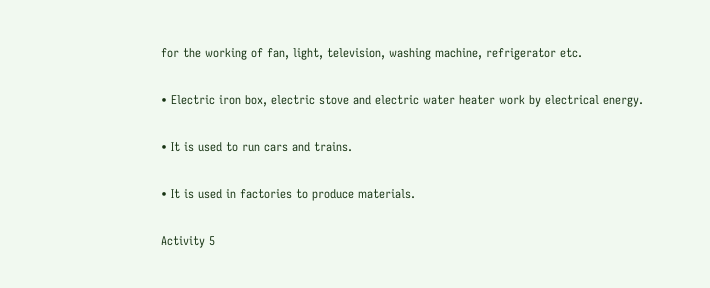for the working of fan, light, television, washing machine, refrigerator etc.

• Electric iron box, electric stove and electric water heater work by electrical energy.

• It is used to run cars and trains.

• It is used in factories to produce materials.

Activity 5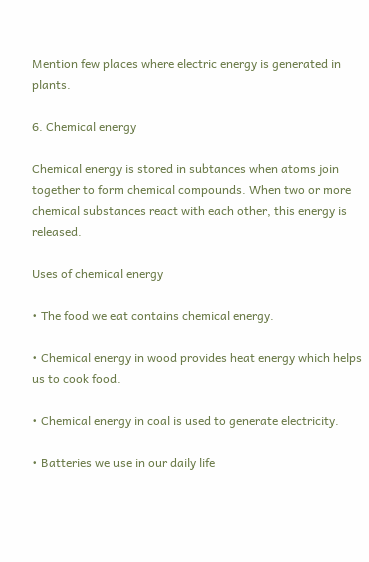Mention few places where electric energy is generated in plants.

6. Chemical energy

Chemical energy is stored in subtances when atoms join together to form chemical compounds. When two or more chemical substances react with each other, this energy is released.

Uses of chemical energy

• The food we eat contains chemical energy.

• Chemical energy in wood provides heat energy which helps us to cook food.

• Chemical energy in coal is used to generate electricity.

• Batteries we use in our daily life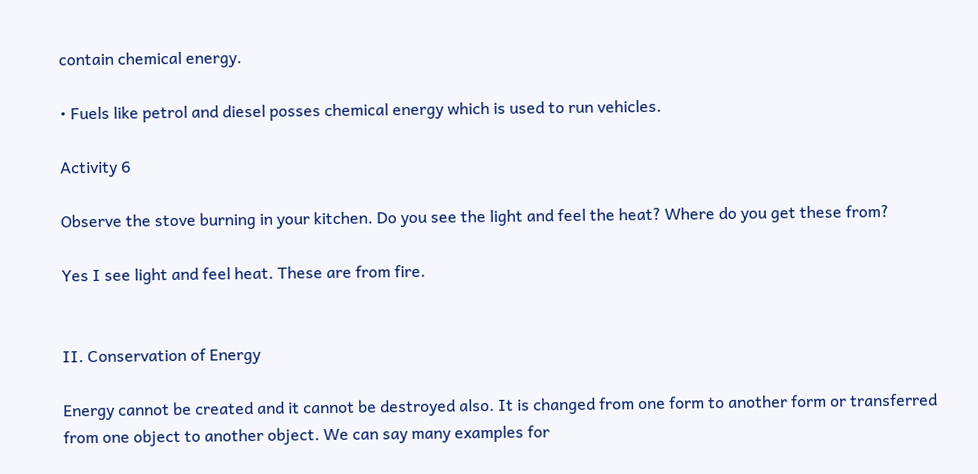contain chemical energy.

• Fuels like petrol and diesel posses chemical energy which is used to run vehicles.

Activity 6

Observe the stove burning in your kitchen. Do you see the light and feel the heat? Where do you get these from?

Yes I see light and feel heat. These are from fire.


II. Conservation of Energy

Energy cannot be created and it cannot be destroyed also. It is changed from one form to another form or transferred from one object to another object. We can say many examples for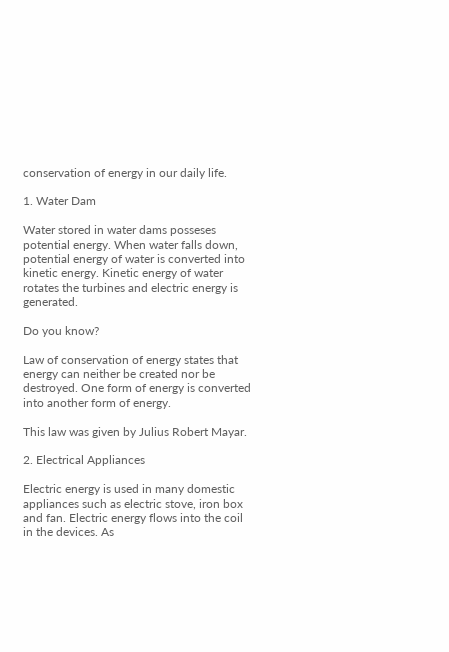conservation of energy in our daily life.

1. Water Dam

Water stored in water dams posseses potential energy. When water falls down, potential energy of water is converted into kinetic energy. Kinetic energy of water rotates the turbines and electric energy is generated.

Do you know?

Law of conservation of energy states that energy can neither be created nor be destroyed. One form of energy is converted into another form of energy.

This law was given by Julius Robert Mayar.

2. Electrical Appliances

Electric energy is used in many domestic appliances such as electric stove, iron box and fan. Electric energy flows into the coil in the devices. As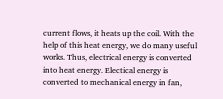current flows, it heats up the coil. With the help of this heat energy, we do many useful works. Thus, electrical energy is converted into heat energy. Electical energy is converted to mechanical energy in fan,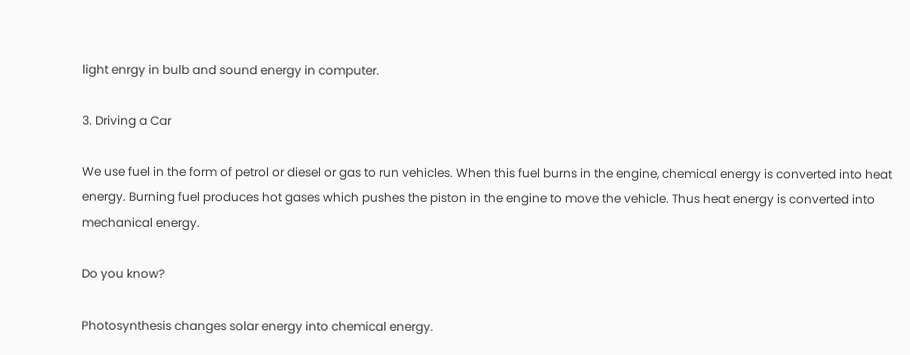light enrgy in bulb and sound energy in computer.

3. Driving a Car

We use fuel in the form of petrol or diesel or gas to run vehicles. When this fuel burns in the engine, chemical energy is converted into heat energy. Burning fuel produces hot gases which pushes the piston in the engine to move the vehicle. Thus heat energy is converted into mechanical energy.

Do you know?

Photosynthesis changes solar energy into chemical energy.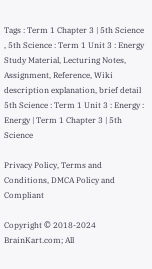Tags : Term 1 Chapter 3 | 5th Science , 5th Science : Term 1 Unit 3 : Energy
Study Material, Lecturing Notes, Assignment, Reference, Wiki description explanation, brief detail
5th Science : Term 1 Unit 3 : Energy : Energy | Term 1 Chapter 3 | 5th Science

Privacy Policy, Terms and Conditions, DMCA Policy and Compliant

Copyright © 2018-2024 BrainKart.com; All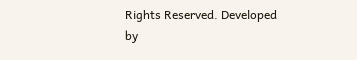Rights Reserved. Developed by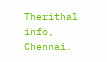Therithal info, Chennai.